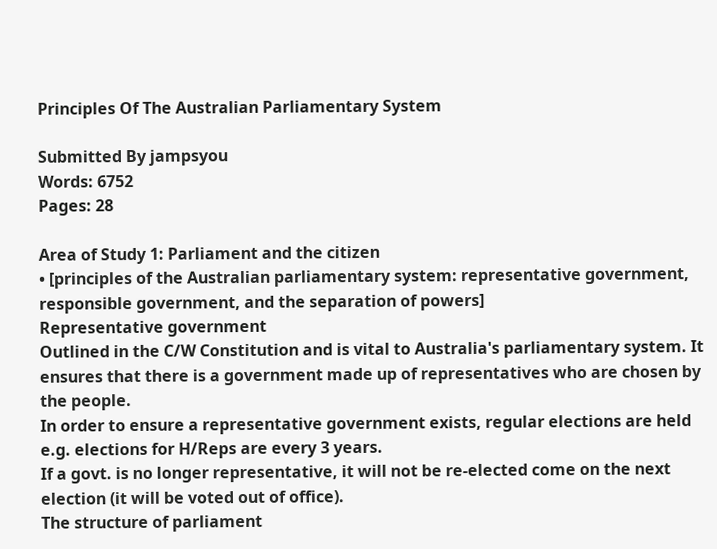Principles Of The Australian Parliamentary System

Submitted By jampsyou
Words: 6752
Pages: 28

Area of Study 1: Parliament and the citizen
• [principles of the Australian parliamentary system: representative government, responsible government, and the separation of powers]
Representative government
Outlined in the C/W Constitution and is vital to Australia's parliamentary system. It ensures that there is a government made up of representatives who are chosen by the people.
In order to ensure a representative government exists, regular elections are held e.g. elections for H/Reps are every 3 years.
If a govt. is no longer representative, it will not be re-elected come on the next election (it will be voted out of office).
The structure of parliament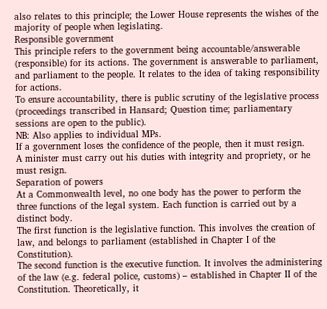also relates to this principle; the Lower House represents the wishes of the majority of people when legislating.
Responsible government
This principle refers to the government being accountable/answerable (responsible) for its actions. The government is answerable to parliament, and parliament to the people. It relates to the idea of taking responsibility for actions.
To ensure accountability, there is public scrutiny of the legislative process (proceedings transcribed in Hansard; Question time; parliamentary sessions are open to the public).
NB: Also applies to individual MPs.
If a government loses the confidence of the people, then it must resign.
A minister must carry out his duties with integrity and propriety, or he must resign.
Separation of powers
At a Commonwealth level, no one body has the power to perform the three functions of the legal system. Each function is carried out by a distinct body.
The first function is the legislative function. This involves the creation of law, and belongs to parliament (established in Chapter I of the Constitution).
The second function is the executive function. It involves the administering of the law (e.g. federal police, customs) – established in Chapter II of the Constitution. Theoretically, it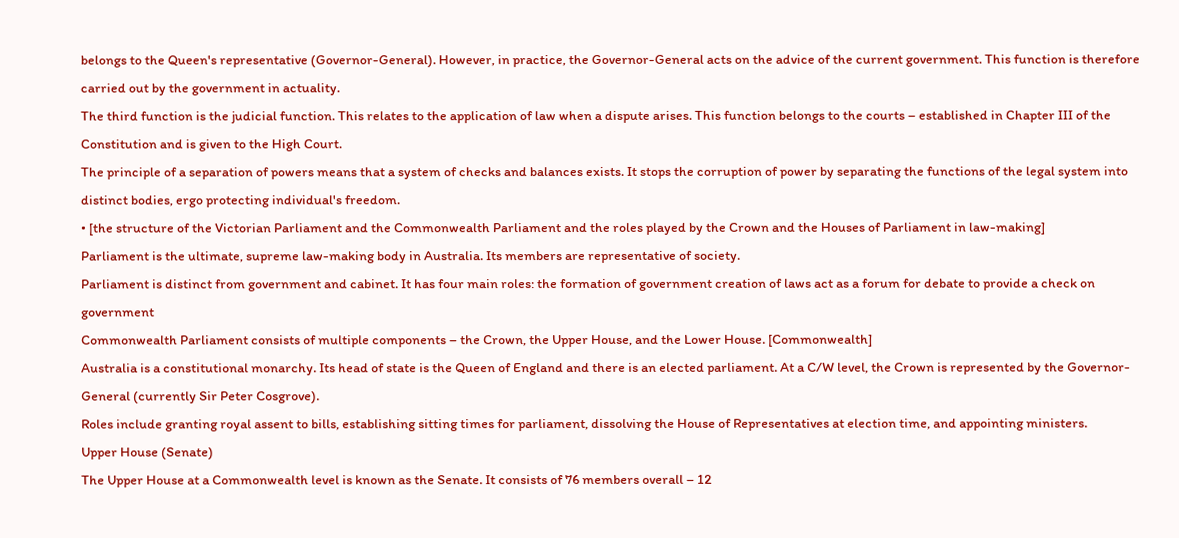belongs to the Queen's representative (Governor-General). However, in practice, the Governor-General acts on the advice of the current government. This function is therefore carried out by the government in actuality.
The third function is the judicial function. This relates to the application of law when a dispute arises. This function belongs to the courts – established in Chapter III of the Constitution and is given to the High Court.
The principle of a separation of powers means that a system of checks and balances exists. It stops the corruption of power by separating the functions of the legal system into distinct bodies, ergo protecting individual's freedom.
• [the structure of the Victorian Parliament and the Commonwealth Parliament and the roles played by the Crown and the Houses of Parliament in law-making]
Parliament is the ultimate, supreme law-making body in Australia. Its members are representative of society.
Parliament is distinct from government and cabinet. It has four main roles: the formation of government creation of laws act as a forum for debate to provide a check on government
Commonwealth Parliament consists of multiple components – the Crown, the Upper House, and the Lower House. [Commonwealth]
Australia is a constitutional monarchy. Its head of state is the Queen of England and there is an elected parliament. At a C/W level, the Crown is represented by the Governor-General (currently Sir Peter Cosgrove).
Roles include granting royal assent to bills, establishing sitting times for parliament, dissolving the House of Representatives at election time, and appointing ministers.
Upper House (Senate)
The Upper House at a Commonwealth level is known as the Senate. It consists of 76 members overall – 12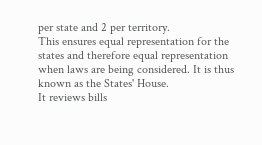per state and 2 per territory.
This ensures equal representation for the states and therefore equal representation when laws are being considered. It is thus known as the States' House.
It reviews bills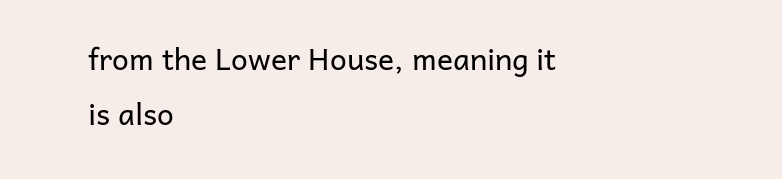from the Lower House, meaning it is also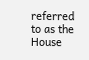referred to as the House